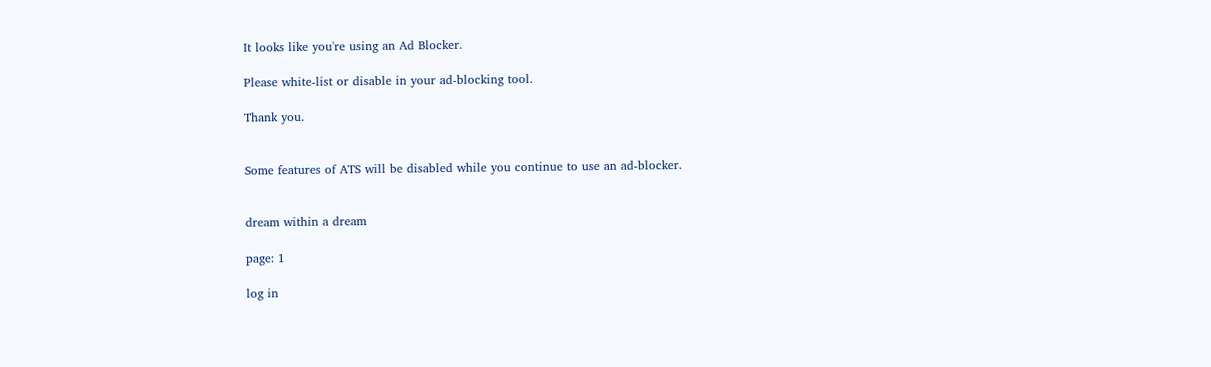It looks like you're using an Ad Blocker.

Please white-list or disable in your ad-blocking tool.

Thank you.


Some features of ATS will be disabled while you continue to use an ad-blocker.


dream within a dream

page: 1

log in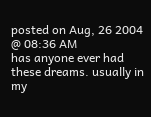posted on Aug, 26 2004 @ 08:36 AM
has anyone ever had these dreams. usually in my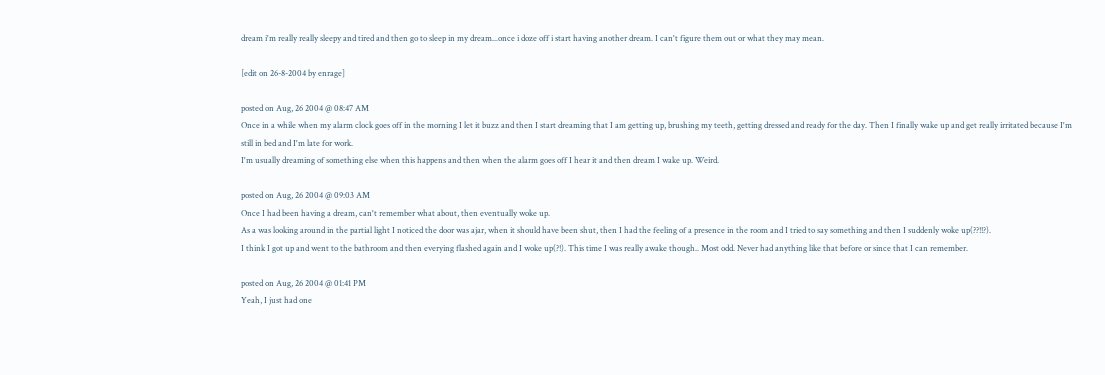dream i'm really really sleepy and tired and then go to sleep in my dream...once i doze off i start having another dream. I can't figure them out or what they may mean.

[edit on 26-8-2004 by enrage]

posted on Aug, 26 2004 @ 08:47 AM
Once in a while when my alarm clock goes off in the morning I let it buzz and then I start dreaming that I am getting up, brushing my teeth, getting dressed and ready for the day. Then I finally wake up and get really irritated because I'm still in bed and I'm late for work.
I'm usually dreaming of something else when this happens and then when the alarm goes off I hear it and then dream I wake up. Weird.

posted on Aug, 26 2004 @ 09:03 AM
Once I had been having a dream, can't remember what about, then eventually woke up.
As a was looking around in the partial light I noticed the door was ajar, when it should have been shut, then I had the feeling of a presence in the room and I tried to say something and then I suddenly woke up(??!!?).
I think I got up and went to the bathroom and then everying flashed again and I woke up(?!). This time I was really awake though.. Most odd. Never had anything like that before or since that I can remember.

posted on Aug, 26 2004 @ 01:41 PM
Yeah, I just had one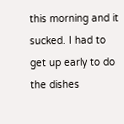this morning and it sucked. I had to get up early to do the dishes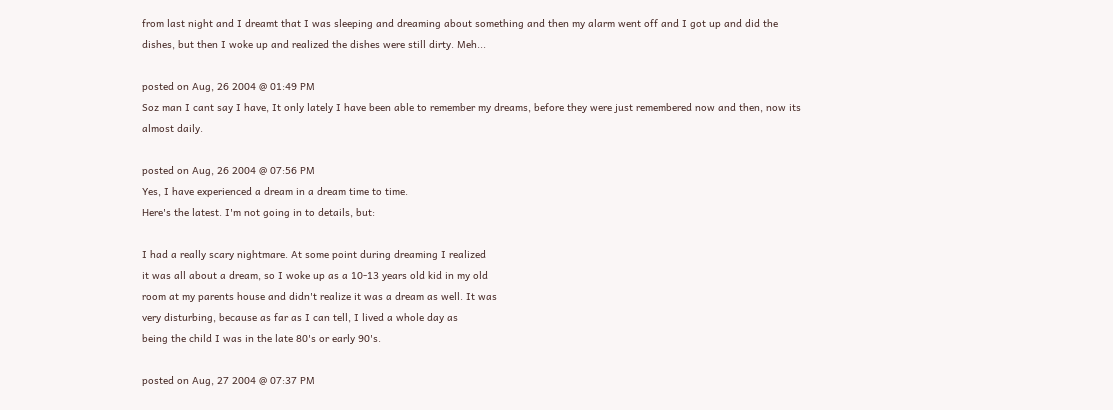from last night and I dreamt that I was sleeping and dreaming about something and then my alarm went off and I got up and did the dishes, but then I woke up and realized the dishes were still dirty. Meh...

posted on Aug, 26 2004 @ 01:49 PM
Soz man I cant say I have, It only lately I have been able to remember my dreams, before they were just remembered now and then, now its almost daily.

posted on Aug, 26 2004 @ 07:56 PM
Yes, I have experienced a dream in a dream time to time.
Here's the latest. I'm not going in to details, but:

I had a really scary nightmare. At some point during dreaming I realized
it was all about a dream, so I woke up as a 10-13 years old kid in my old
room at my parents house and didn't realize it was a dream as well. It was
very disturbing, because as far as I can tell, I lived a whole day as
being the child I was in the late 80's or early 90's.

posted on Aug, 27 2004 @ 07:37 PM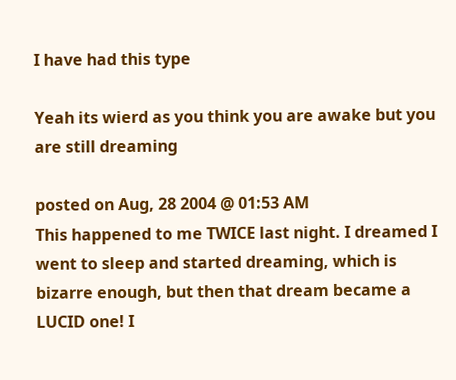I have had this type

Yeah its wierd as you think you are awake but you are still dreaming

posted on Aug, 28 2004 @ 01:53 AM
This happened to me TWICE last night. I dreamed I went to sleep and started dreaming, which is bizarre enough, but then that dream became a LUCID one! I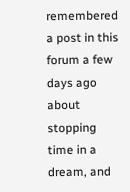remembered a post in this forum a few days ago about stopping time in a dream, and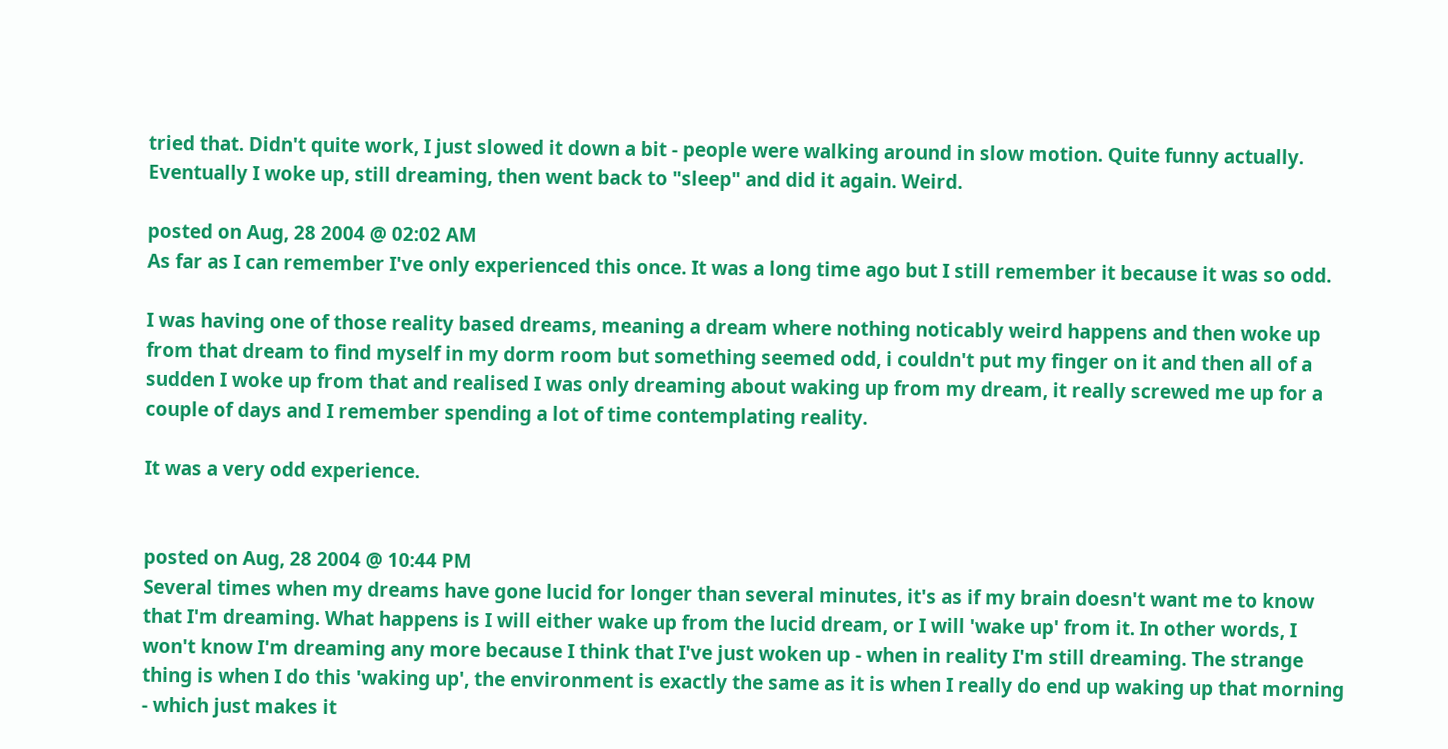tried that. Didn't quite work, I just slowed it down a bit - people were walking around in slow motion. Quite funny actually. Eventually I woke up, still dreaming, then went back to "sleep" and did it again. Weird.

posted on Aug, 28 2004 @ 02:02 AM
As far as I can remember I've only experienced this once. It was a long time ago but I still remember it because it was so odd.

I was having one of those reality based dreams, meaning a dream where nothing noticably weird happens and then woke up from that dream to find myself in my dorm room but something seemed odd, i couldn't put my finger on it and then all of a sudden I woke up from that and realised I was only dreaming about waking up from my dream, it really screwed me up for a couple of days and I remember spending a lot of time contemplating reality.

It was a very odd experience.


posted on Aug, 28 2004 @ 10:44 PM
Several times when my dreams have gone lucid for longer than several minutes, it's as if my brain doesn't want me to know that I'm dreaming. What happens is I will either wake up from the lucid dream, or I will 'wake up' from it. In other words, I won't know I'm dreaming any more because I think that I've just woken up - when in reality I'm still dreaming. The strange thing is when I do this 'waking up', the environment is exactly the same as it is when I really do end up waking up that morning - which just makes it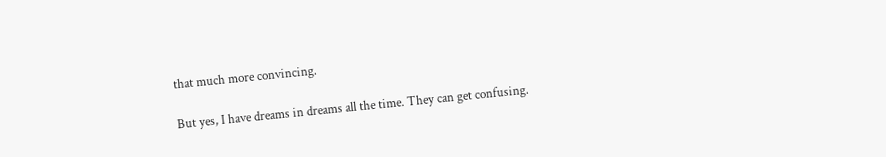that much more convincing.

But yes, I have dreams in dreams all the time. They can get confusing.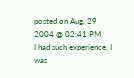posted on Aug, 29 2004 @ 02:41 PM
I had such experience, I was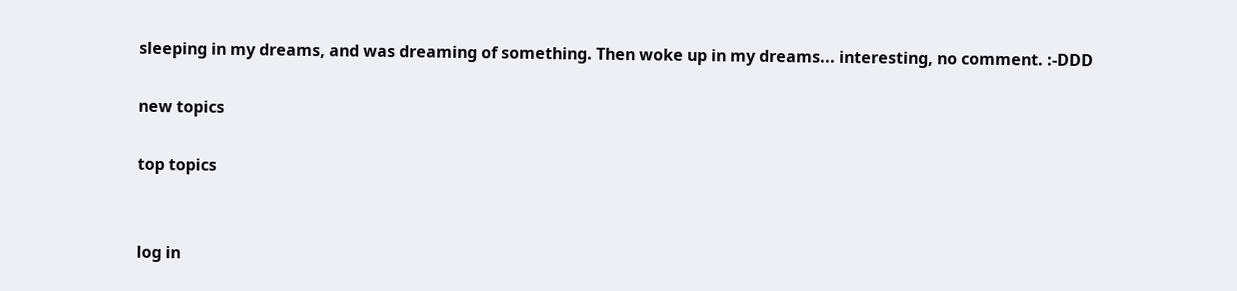sleeping in my dreams, and was dreaming of something. Then woke up in my dreams... interesting, no comment. :-DDD

new topics

top topics


log in